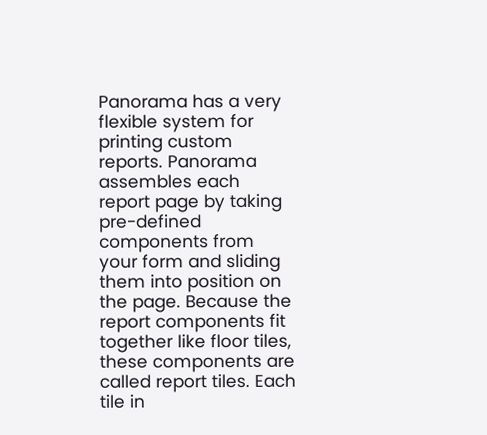Panorama has a very flexible system for printing custom reports. Panorama assembles each report page by taking pre-defined components from your form and sliding them into position on the page. Because the report components fit together like floor tiles, these components are called report tiles. Each tile in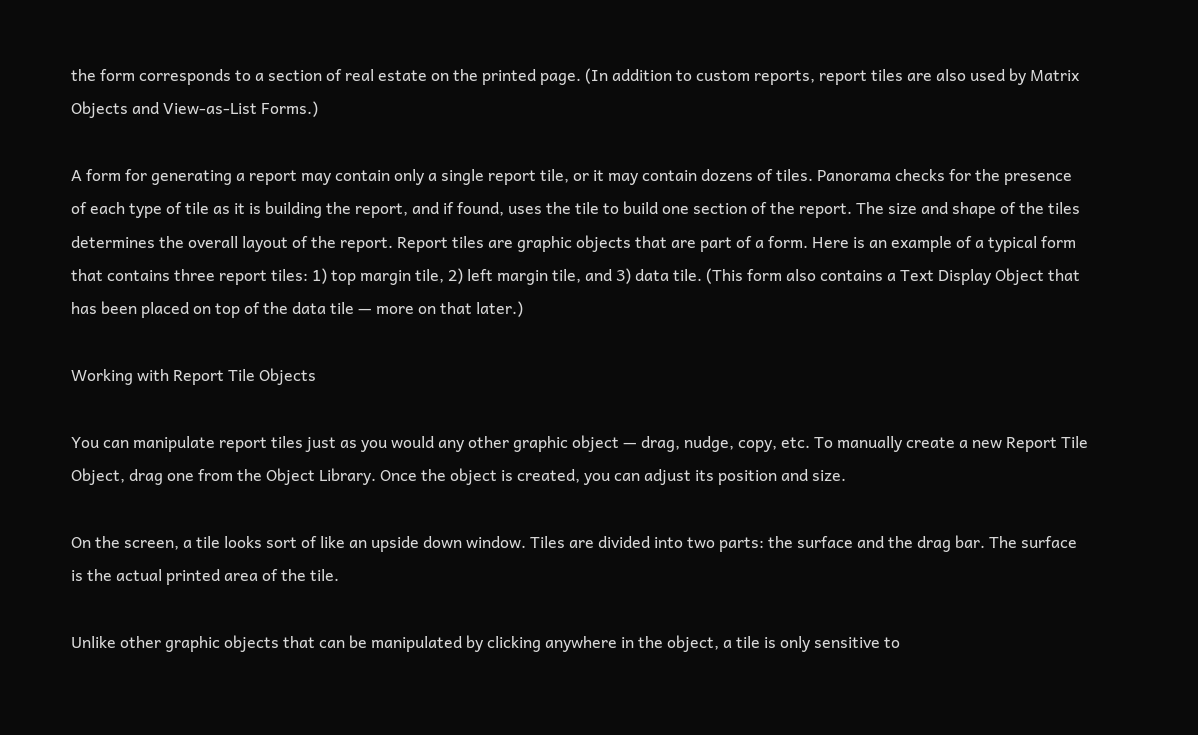the form corresponds to a section of real estate on the printed page. (In addition to custom reports, report tiles are also used by Matrix Objects and View-as-List Forms.)

A form for generating a report may contain only a single report tile, or it may contain dozens of tiles. Panorama checks for the presence of each type of tile as it is building the report, and if found, uses the tile to build one section of the report. The size and shape of the tiles determines the overall layout of the report. Report tiles are graphic objects that are part of a form. Here is an example of a typical form that contains three report tiles: 1) top margin tile, 2) left margin tile, and 3) data tile. (This form also contains a Text Display Object that has been placed on top of the data tile — more on that later.)

Working with Report Tile Objects

You can manipulate report tiles just as you would any other graphic object — drag, nudge, copy, etc. To manually create a new Report Tile Object, drag one from the Object Library. Once the object is created, you can adjust its position and size.

On the screen, a tile looks sort of like an upside down window. Tiles are divided into two parts: the surface and the drag bar. The surface is the actual printed area of the tile.

Unlike other graphic objects that can be manipulated by clicking anywhere in the object, a tile is only sensitive to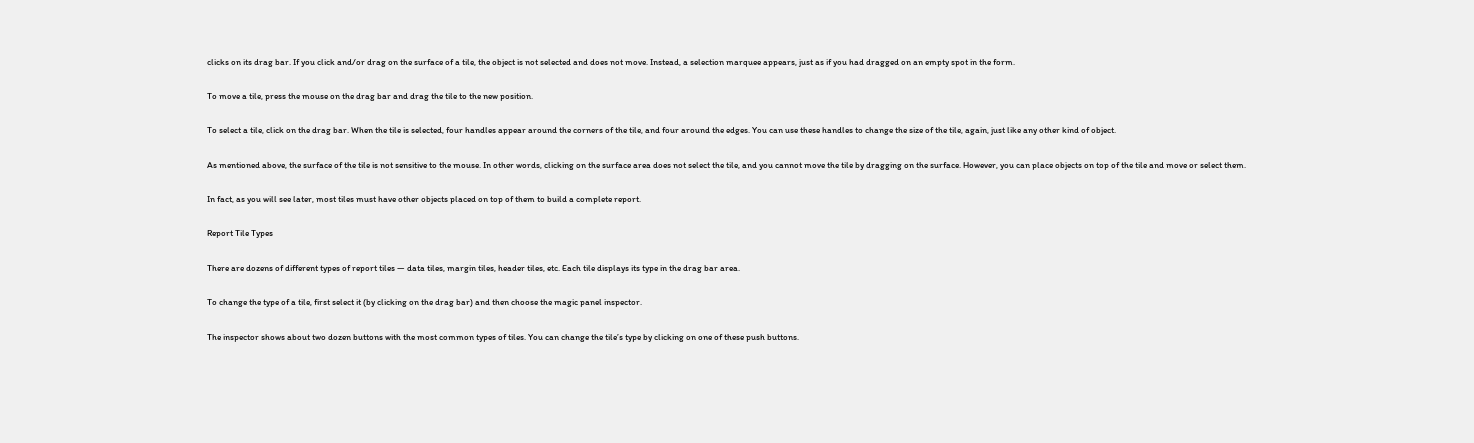clicks on its drag bar. If you click and/or drag on the surface of a tile, the object is not selected and does not move. Instead, a selection marquee appears, just as if you had dragged on an empty spot in the form.

To move a tile, press the mouse on the drag bar and drag the tile to the new position.

To select a tile, click on the drag bar. When the tile is selected, four handles appear around the corners of the tile, and four around the edges. You can use these handles to change the size of the tile, again, just like any other kind of object.

As mentioned above, the surface of the tile is not sensitive to the mouse. In other words, clicking on the surface area does not select the tile, and you cannot move the tile by dragging on the surface. However, you can place objects on top of the tile and move or select them.

In fact, as you will see later, most tiles must have other objects placed on top of them to build a complete report.

Report Tile Types

There are dozens of different types of report tiles — data tiles, margin tiles, header tiles, etc. Each tile displays its type in the drag bar area.

To change the type of a tile, first select it (by clicking on the drag bar) and then choose the magic panel inspector.

The inspector shows about two dozen buttons with the most common types of tiles. You can change the tile’s type by clicking on one of these push buttons.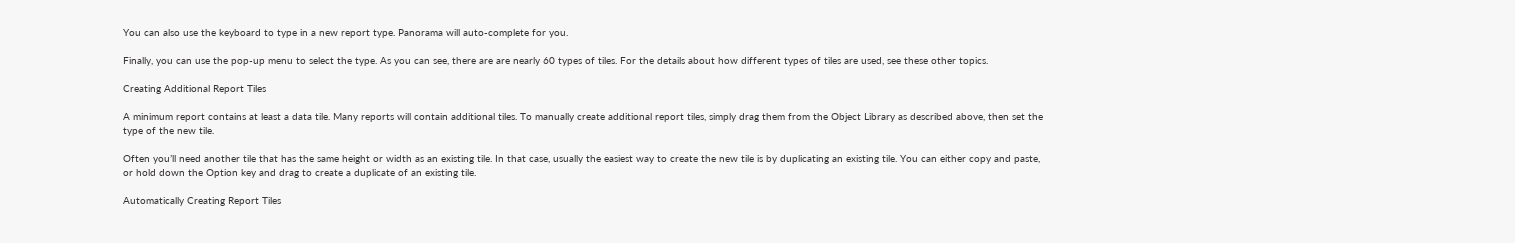You can also use the keyboard to type in a new report type. Panorama will auto-complete for you.

Finally, you can use the pop-up menu to select the type. As you can see, there are are nearly 60 types of tiles. For the details about how different types of tiles are used, see these other topics.

Creating Additional Report Tiles

A minimum report contains at least a data tile. Many reports will contain additional tiles. To manually create additional report tiles, simply drag them from the Object Library as described above, then set the type of the new tile.

Often you’ll need another tile that has the same height or width as an existing tile. In that case, usually the easiest way to create the new tile is by duplicating an existing tile. You can either copy and paste, or hold down the Option key and drag to create a duplicate of an existing tile.

Automatically Creating Report Tiles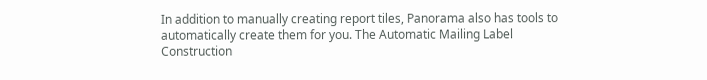In addition to manually creating report tiles, Panorama also has tools to automatically create them for you. The Automatic Mailing Label Construction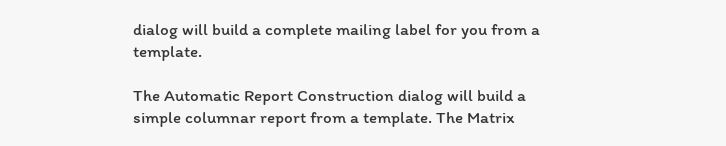dialog will build a complete mailing label for you from a template.

The Automatic Report Construction dialog will build a simple columnar report from a template. The Matrix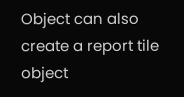Object can also create a report tile object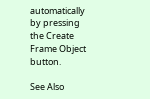automatically by pressing the Create Frame Object button.

See Also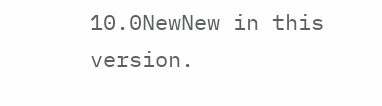10.0NewNew in this version.